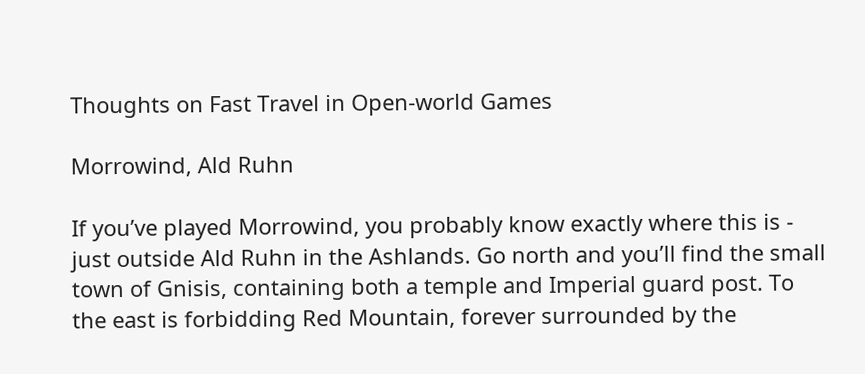Thoughts on Fast Travel in Open-world Games

Morrowind, Ald Ruhn

If you’ve played Morrowind, you probably know exactly where this is - just outside Ald Ruhn in the Ashlands. Go north and you’ll find the small town of Gnisis, containing both a temple and Imperial guard post. To the east is forbidding Red Mountain, forever surrounded by the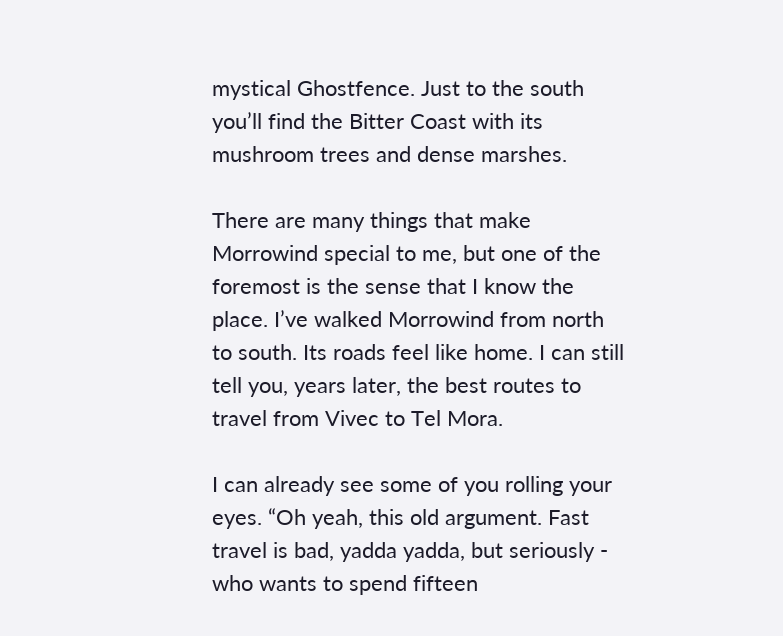mystical Ghostfence. Just to the south you’ll find the Bitter Coast with its mushroom trees and dense marshes.

There are many things that make Morrowind special to me, but one of the foremost is the sense that I know the place. I’ve walked Morrowind from north to south. Its roads feel like home. I can still tell you, years later, the best routes to travel from Vivec to Tel Mora.

I can already see some of you rolling your eyes. “Oh yeah, this old argument. Fast travel is bad, yadda yadda, but seriously - who wants to spend fifteen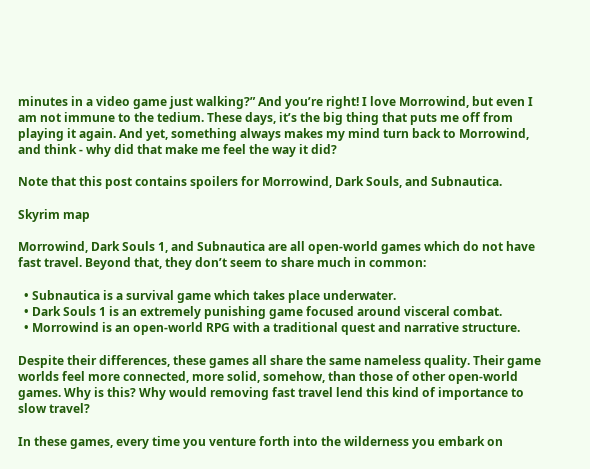minutes in a video game just walking?” And you’re right! I love Morrowind, but even I am not immune to the tedium. These days, it’s the big thing that puts me off from playing it again. And yet, something always makes my mind turn back to Morrowind, and think - why did that make me feel the way it did?

Note that this post contains spoilers for Morrowind, Dark Souls, and Subnautica.

Skyrim map

Morrowind, Dark Souls 1, and Subnautica are all open-world games which do not have fast travel. Beyond that, they don’t seem to share much in common:

  • Subnautica is a survival game which takes place underwater.
  • Dark Souls 1 is an extremely punishing game focused around visceral combat.
  • Morrowind is an open-world RPG with a traditional quest and narrative structure.

Despite their differences, these games all share the same nameless quality. Their game worlds feel more connected, more solid, somehow, than those of other open-world games. Why is this? Why would removing fast travel lend this kind of importance to slow travel?

In these games, every time you venture forth into the wilderness you embark on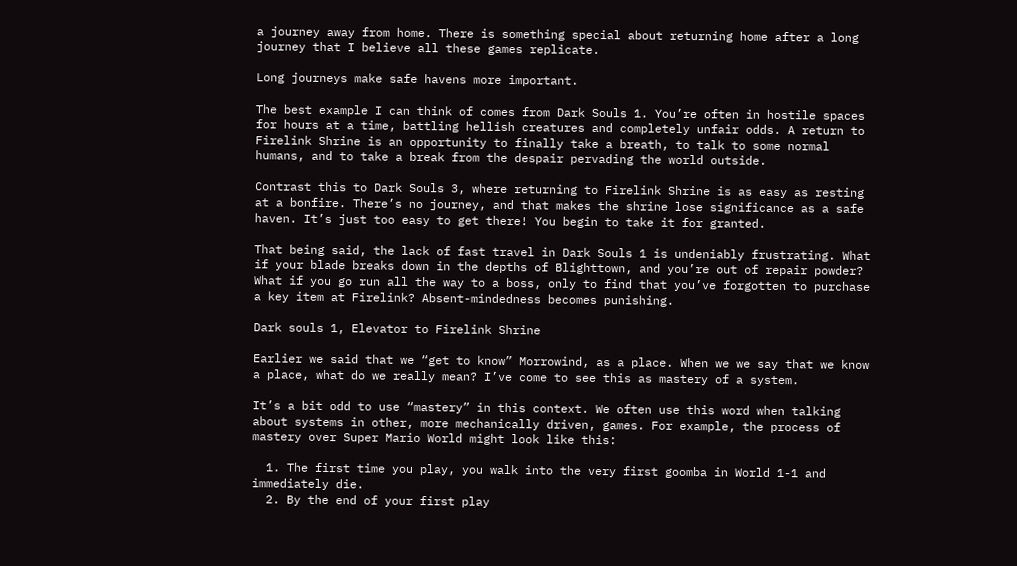a journey away from home. There is something special about returning home after a long journey that I believe all these games replicate.

Long journeys make safe havens more important.

The best example I can think of comes from Dark Souls 1. You’re often in hostile spaces for hours at a time, battling hellish creatures and completely unfair odds. A return to Firelink Shrine is an opportunity to finally take a breath, to talk to some normal humans, and to take a break from the despair pervading the world outside.

Contrast this to Dark Souls 3, where returning to Firelink Shrine is as easy as resting at a bonfire. There’s no journey, and that makes the shrine lose significance as a safe haven. It’s just too easy to get there! You begin to take it for granted.

That being said, the lack of fast travel in Dark Souls 1 is undeniably frustrating. What if your blade breaks down in the depths of Blighttown, and you’re out of repair powder? What if you go run all the way to a boss, only to find that you’ve forgotten to purchase a key item at Firelink? Absent-mindedness becomes punishing.

Dark souls 1, Elevator to Firelink Shrine

Earlier we said that we “get to know” Morrowind, as a place. When we we say that we know a place, what do we really mean? I’ve come to see this as mastery of a system.

It’s a bit odd to use “mastery” in this context. We often use this word when talking about systems in other, more mechanically driven, games. For example, the process of mastery over Super Mario World might look like this:

  1. The first time you play, you walk into the very first goomba in World 1-1 and immediately die.
  2. By the end of your first play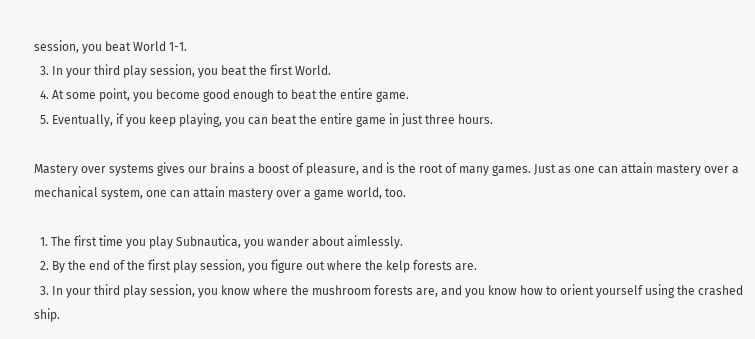session, you beat World 1-1.
  3. In your third play session, you beat the first World.
  4. At some point, you become good enough to beat the entire game.
  5. Eventually, if you keep playing, you can beat the entire game in just three hours.

Mastery over systems gives our brains a boost of pleasure, and is the root of many games. Just as one can attain mastery over a mechanical system, one can attain mastery over a game world, too.

  1. The first time you play Subnautica, you wander about aimlessly.
  2. By the end of the first play session, you figure out where the kelp forests are.
  3. In your third play session, you know where the mushroom forests are, and you know how to orient yourself using the crashed ship.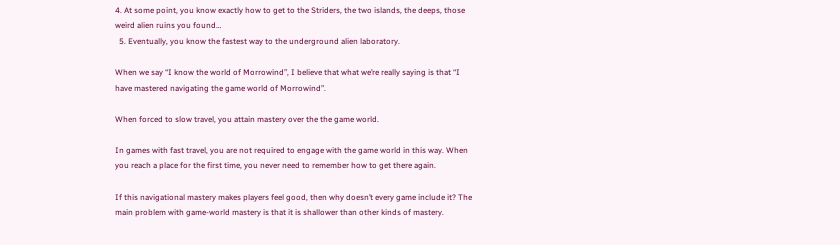4. At some point, you know exactly how to get to the Striders, the two islands, the deeps, those weird alien ruins you found…
  5. Eventually, you know the fastest way to the underground alien laboratory.

When we say “I know the world of Morrowind”, I believe that what we’re really saying is that “I have mastered navigating the game world of Morrowind”.

When forced to slow travel, you attain mastery over the the game world.

In games with fast travel, you are not required to engage with the game world in this way. When you reach a place for the first time, you never need to remember how to get there again.

If this navigational mastery makes players feel good, then why doesn’t every game include it? The main problem with game-world mastery is that it is shallower than other kinds of mastery.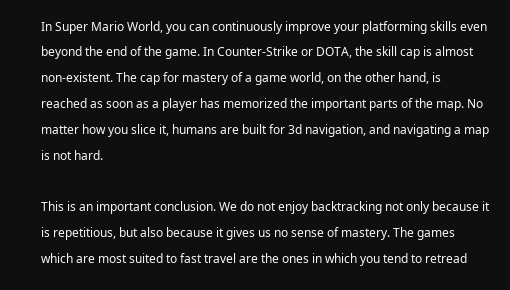In Super Mario World, you can continuously improve your platforming skills even beyond the end of the game. In Counter-Strike or DOTA, the skill cap is almost non-existent. The cap for mastery of a game world, on the other hand, is reached as soon as a player has memorized the important parts of the map. No matter how you slice it, humans are built for 3d navigation, and navigating a map is not hard.

This is an important conclusion. We do not enjoy backtracking not only because it is repetitious, but also because it gives us no sense of mastery. The games which are most suited to fast travel are the ones in which you tend to retread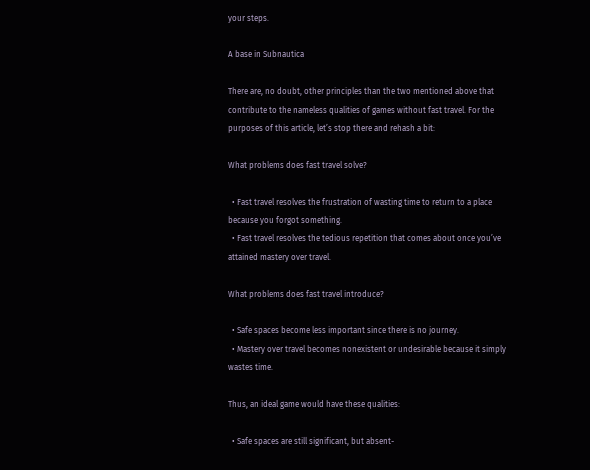your steps.

A base in Subnautica

There are, no doubt, other principles than the two mentioned above that contribute to the nameless qualities of games without fast travel. For the purposes of this article, let’s stop there and rehash a bit:

What problems does fast travel solve?

  • Fast travel resolves the frustration of wasting time to return to a place because you forgot something.
  • Fast travel resolves the tedious repetition that comes about once you’ve attained mastery over travel.

What problems does fast travel introduce?

  • Safe spaces become less important since there is no journey.
  • Mastery over travel becomes nonexistent or undesirable because it simply wastes time.

Thus, an ideal game would have these qualities:

  • Safe spaces are still significant, but absent-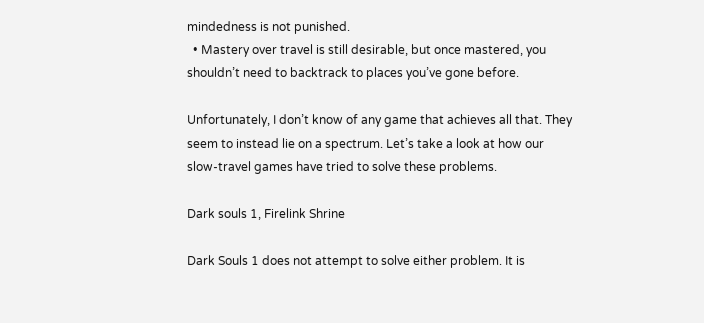mindedness is not punished.
  • Mastery over travel is still desirable, but once mastered, you shouldn’t need to backtrack to places you’ve gone before.

Unfortunately, I don’t know of any game that achieves all that. They seem to instead lie on a spectrum. Let’s take a look at how our slow-travel games have tried to solve these problems.

Dark souls 1, Firelink Shrine

Dark Souls 1 does not attempt to solve either problem. It is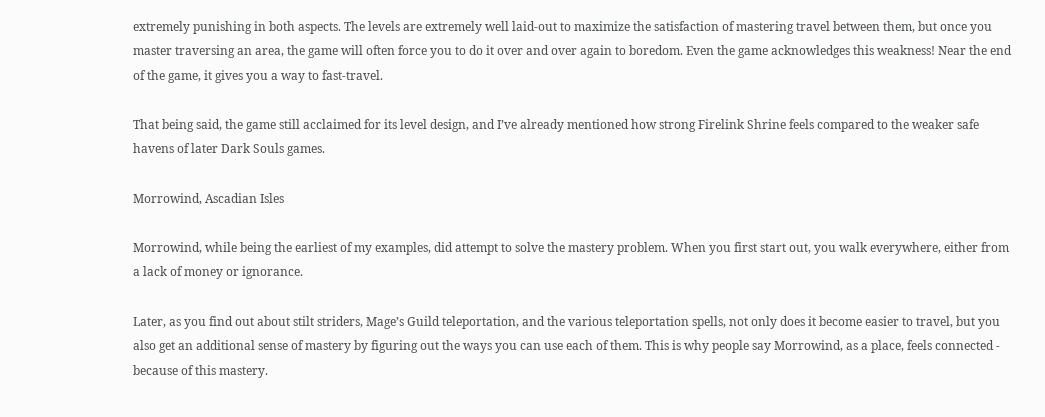extremely punishing in both aspects. The levels are extremely well laid-out to maximize the satisfaction of mastering travel between them, but once you master traversing an area, the game will often force you to do it over and over again to boredom. Even the game acknowledges this weakness! Near the end of the game, it gives you a way to fast-travel.

That being said, the game still acclaimed for its level design, and I’ve already mentioned how strong Firelink Shrine feels compared to the weaker safe havens of later Dark Souls games.

Morrowind, Ascadian Isles

Morrowind, while being the earliest of my examples, did attempt to solve the mastery problem. When you first start out, you walk everywhere, either from a lack of money or ignorance.

Later, as you find out about stilt striders, Mage’s Guild teleportation, and the various teleportation spells, not only does it become easier to travel, but you also get an additional sense of mastery by figuring out the ways you can use each of them. This is why people say Morrowind, as a place, feels connected - because of this mastery.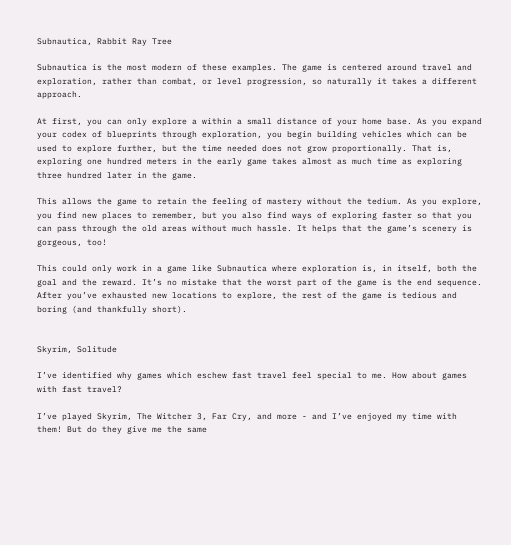Subnautica, Rabbit Ray Tree

Subnautica is the most modern of these examples. The game is centered around travel and exploration, rather than combat, or level progression, so naturally it takes a different approach.

At first, you can only explore a within a small distance of your home base. As you expand your codex of blueprints through exploration, you begin building vehicles which can be used to explore further, but the time needed does not grow proportionally. That is, exploring one hundred meters in the early game takes almost as much time as exploring three hundred later in the game.

This allows the game to retain the feeling of mastery without the tedium. As you explore, you find new places to remember, but you also find ways of exploring faster so that you can pass through the old areas without much hassle. It helps that the game’s scenery is gorgeous, too!

This could only work in a game like Subnautica where exploration is, in itself, both the goal and the reward. It’s no mistake that the worst part of the game is the end sequence. After you’ve exhausted new locations to explore, the rest of the game is tedious and boring (and thankfully short).


Skyrim, Solitude

I’ve identified why games which eschew fast travel feel special to me. How about games with fast travel?

I’ve played Skyrim, The Witcher 3, Far Cry, and more - and I’ve enjoyed my time with them! But do they give me the same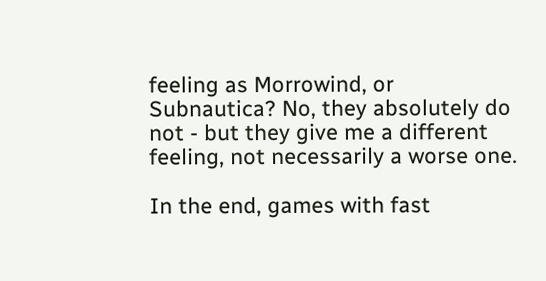feeling as Morrowind, or Subnautica? No, they absolutely do not - but they give me a different feeling, not necessarily a worse one.

In the end, games with fast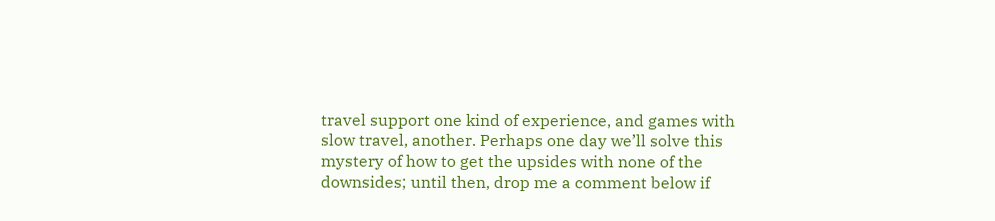travel support one kind of experience, and games with slow travel, another. Perhaps one day we’ll solve this mystery of how to get the upsides with none of the downsides; until then, drop me a comment below if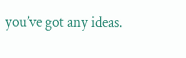you’ve got any ideas.